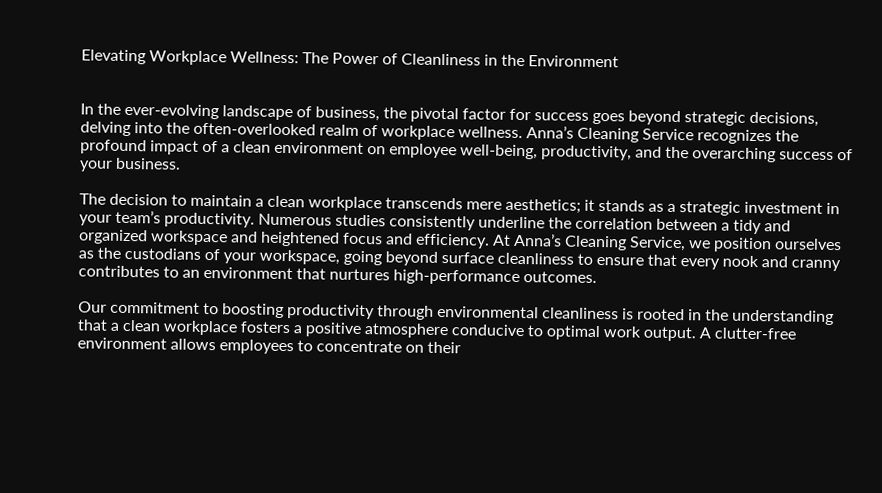Elevating Workplace Wellness: The Power of Cleanliness in the Environment


In the ever-evolving landscape of business, the pivotal factor for success goes beyond strategic decisions, delving into the often-overlooked realm of workplace wellness. Anna’s Cleaning Service recognizes the profound impact of a clean environment on employee well-being, productivity, and the overarching success of your business.

The decision to maintain a clean workplace transcends mere aesthetics; it stands as a strategic investment in your team’s productivity. Numerous studies consistently underline the correlation between a tidy and organized workspace and heightened focus and efficiency. At Anna’s Cleaning Service, we position ourselves as the custodians of your workspace, going beyond surface cleanliness to ensure that every nook and cranny contributes to an environment that nurtures high-performance outcomes.

Our commitment to boosting productivity through environmental cleanliness is rooted in the understanding that a clean workplace fosters a positive atmosphere conducive to optimal work output. A clutter-free environment allows employees to concentrate on their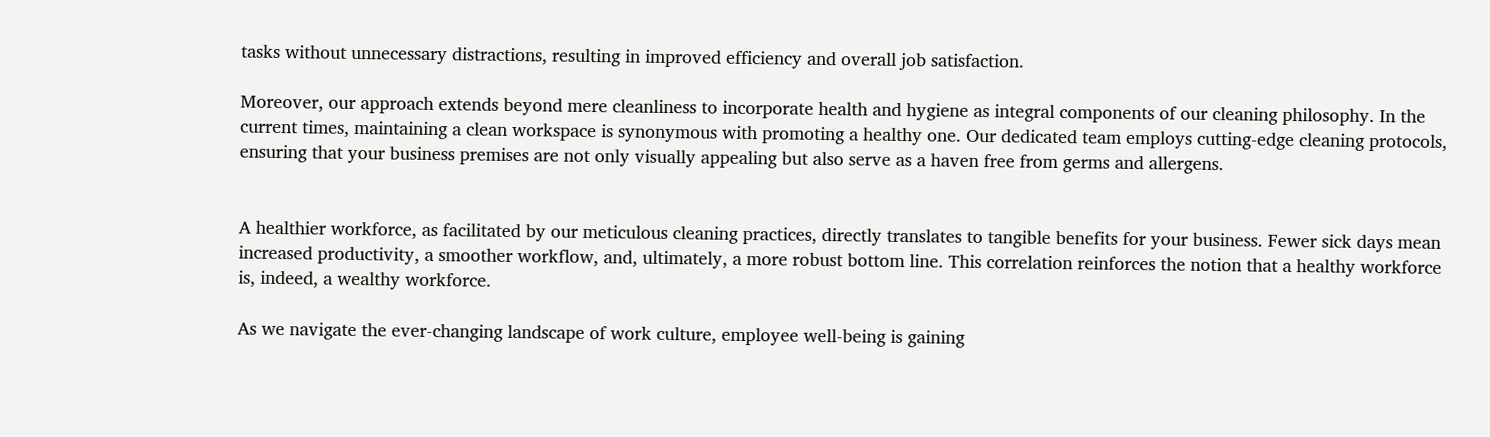tasks without unnecessary distractions, resulting in improved efficiency and overall job satisfaction.

Moreover, our approach extends beyond mere cleanliness to incorporate health and hygiene as integral components of our cleaning philosophy. In the current times, maintaining a clean workspace is synonymous with promoting a healthy one. Our dedicated team employs cutting-edge cleaning protocols, ensuring that your business premises are not only visually appealing but also serve as a haven free from germs and allergens.


A healthier workforce, as facilitated by our meticulous cleaning practices, directly translates to tangible benefits for your business. Fewer sick days mean increased productivity, a smoother workflow, and, ultimately, a more robust bottom line. This correlation reinforces the notion that a healthy workforce is, indeed, a wealthy workforce.

As we navigate the ever-changing landscape of work culture, employee well-being is gaining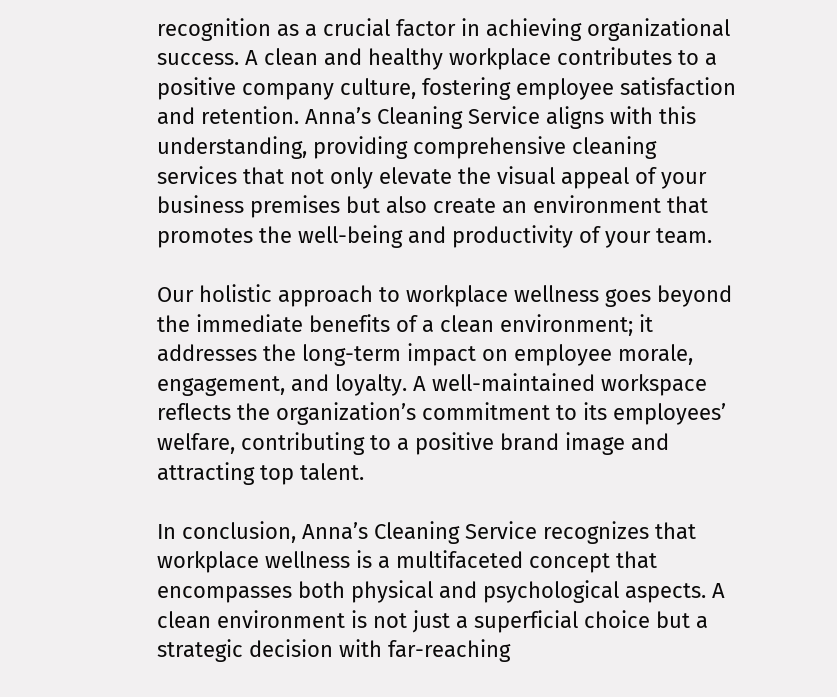recognition as a crucial factor in achieving organizational success. A clean and healthy workplace contributes to a positive company culture, fostering employee satisfaction and retention. Anna’s Cleaning Service aligns with this understanding, providing comprehensive cleaning services that not only elevate the visual appeal of your business premises but also create an environment that promotes the well-being and productivity of your team.

Our holistic approach to workplace wellness goes beyond the immediate benefits of a clean environment; it addresses the long-term impact on employee morale, engagement, and loyalty. A well-maintained workspace reflects the organization’s commitment to its employees’ welfare, contributing to a positive brand image and attracting top talent.

In conclusion, Anna’s Cleaning Service recognizes that workplace wellness is a multifaceted concept that encompasses both physical and psychological aspects. A clean environment is not just a superficial choice but a strategic decision with far-reaching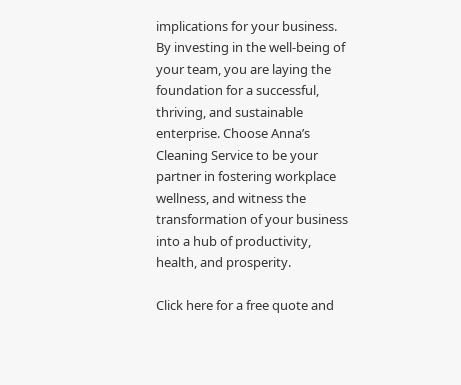implications for your business. By investing in the well-being of your team, you are laying the foundation for a successful, thriving, and sustainable enterprise. Choose Anna’s Cleaning Service to be your partner in fostering workplace wellness, and witness the transformation of your business into a hub of productivity, health, and prosperity.

Click here for a free quote and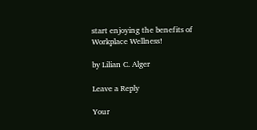start enjoying the benefits of Workplace Wellness!

by Lilian C. Alger

Leave a Reply

Your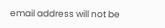email address will not be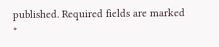published. Required fields are marked *